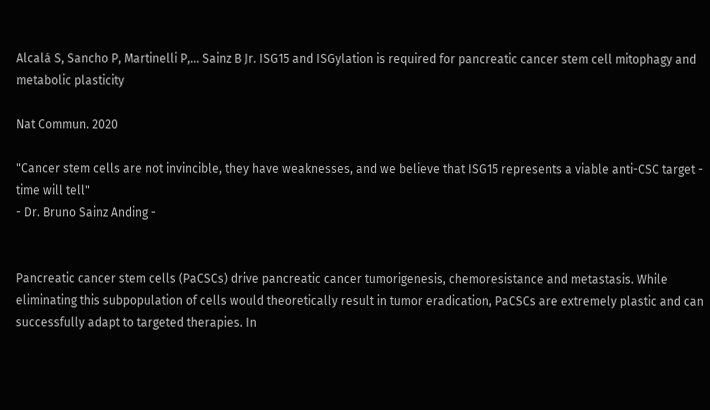Alcalá S, Sancho P, Martinelli P,... Sainz B Jr. ISG15 and ISGylation is required for pancreatic cancer stem cell mitophagy and metabolic plasticity

Nat Commun. 2020

"Cancer stem cells are not invincible, they have weaknesses, and we believe that ISG15 represents a viable anti-CSC target - time will tell"
- Dr. Bruno Sainz Anding -


Pancreatic cancer stem cells (PaCSCs) drive pancreatic cancer tumorigenesis, chemoresistance and metastasis. While eliminating this subpopulation of cells would theoretically result in tumor eradication, PaCSCs are extremely plastic and can successfully adapt to targeted therapies. In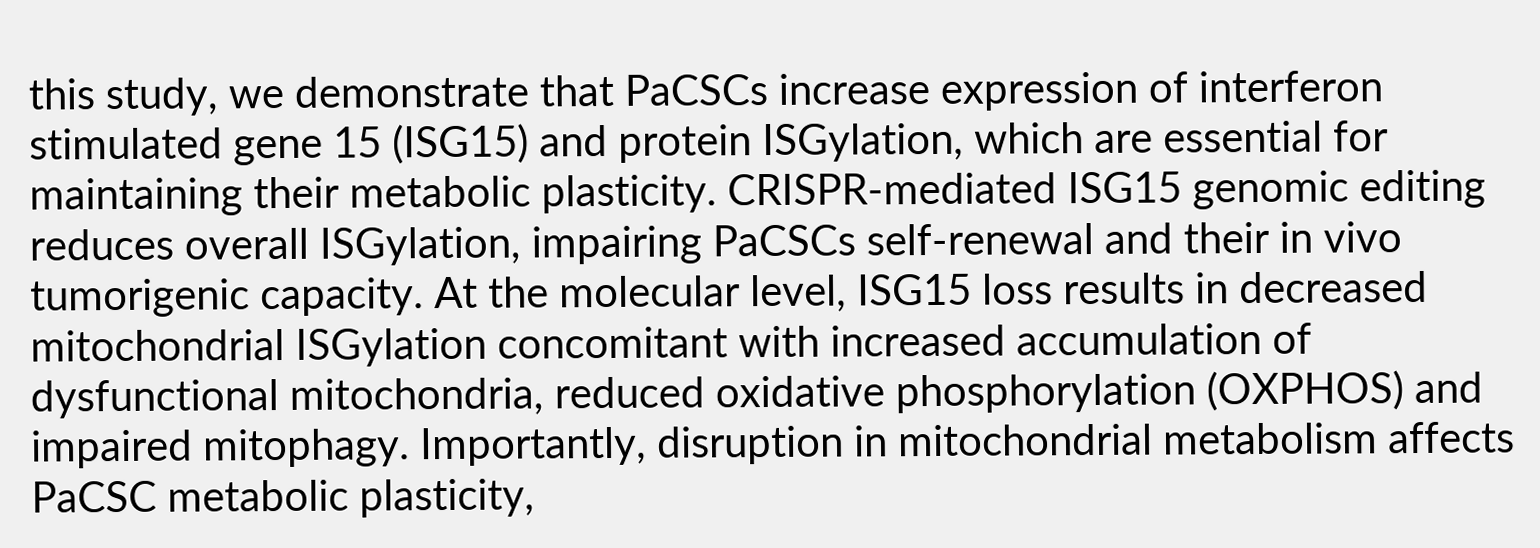this study, we demonstrate that PaCSCs increase expression of interferon stimulated gene 15 (ISG15) and protein ISGylation, which are essential for maintaining their metabolic plasticity. CRISPR-mediated ISG15 genomic editing reduces overall ISGylation, impairing PaCSCs self-renewal and their in vivo tumorigenic capacity. At the molecular level, ISG15 loss results in decreased mitochondrial ISGylation concomitant with increased accumulation of dysfunctional mitochondria, reduced oxidative phosphorylation (OXPHOS) and impaired mitophagy. Importantly, disruption in mitochondrial metabolism affects PaCSC metabolic plasticity,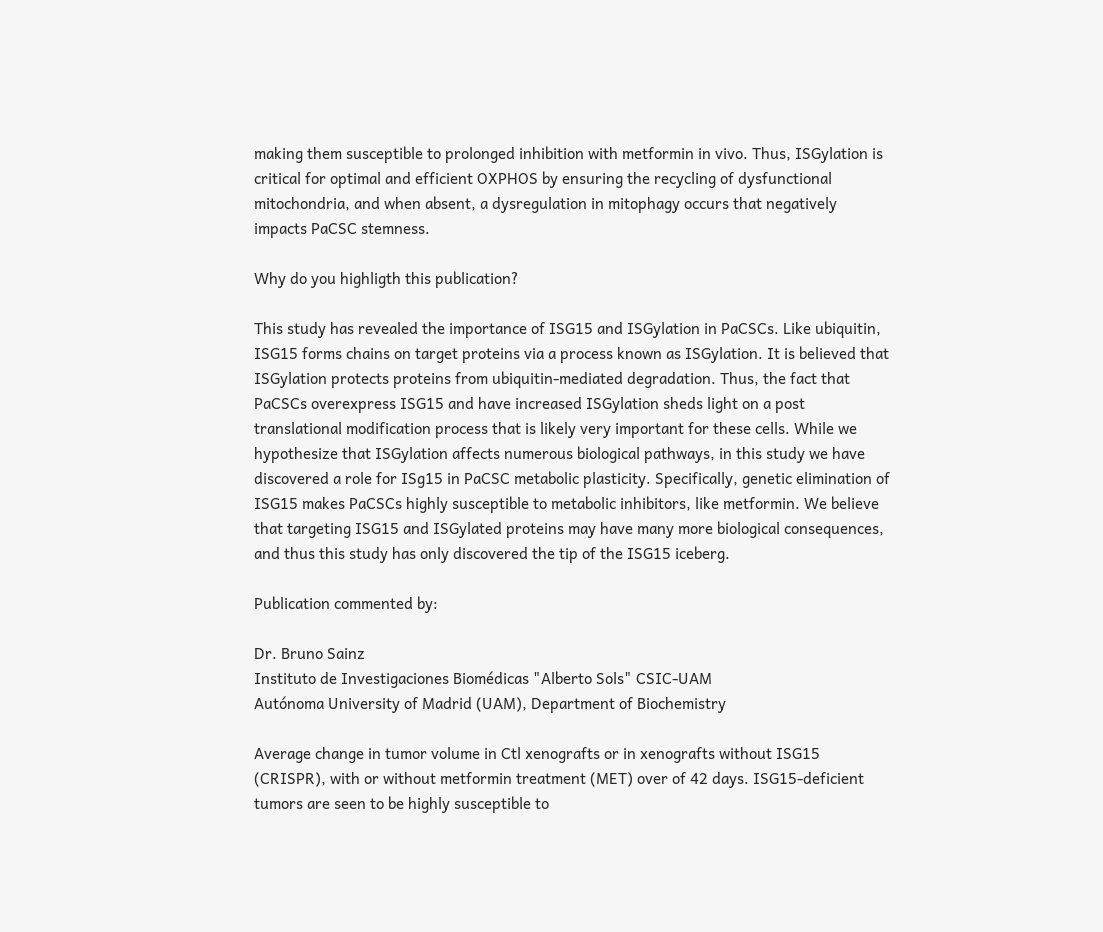making them susceptible to prolonged inhibition with metformin in vivo. Thus, ISGylation is critical for optimal and efficient OXPHOS by ensuring the recycling of dysfunctional mitochondria, and when absent, a dysregulation in mitophagy occurs that negatively impacts PaCSC stemness.

Why do you highligth this publication?

This study has revealed the importance of ISG15 and ISGylation in PaCSCs. Like ubiquitin, ISG15 forms chains on target proteins via a process known as ISGylation. It is believed that ISGylation protects proteins from ubiquitin-mediated degradation. Thus, the fact that PaCSCs overexpress ISG15 and have increased ISGylation sheds light on a post translational modification process that is likely very important for these cells. While we hypothesize that ISGylation affects numerous biological pathways, in this study we have discovered a role for ISg15 in PaCSC metabolic plasticity. Specifically, genetic elimination of ISG15 makes PaCSCs highly susceptible to metabolic inhibitors, like metformin. We believe that targeting ISG15 and ISGylated proteins may have many more biological consequences, and thus this study has only discovered the tip of the ISG15 iceberg.

Publication commented by:

Dr. Bruno Sainz
Instituto de Investigaciones Biomédicas "Alberto Sols" CSIC-UAM
Autónoma University of Madrid (UAM), Department of Biochemistry

Average change in tumor volume in Ctl xenografts or in xenografts without ISG15 (CRISPR), with or without metformin treatment (MET) over of 42 days. ISG15-deficient tumors are seen to be highly susceptible to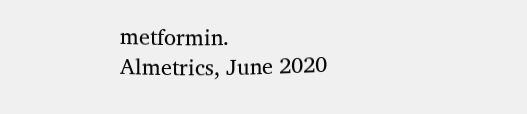metformin.
Almetrics, June 2020